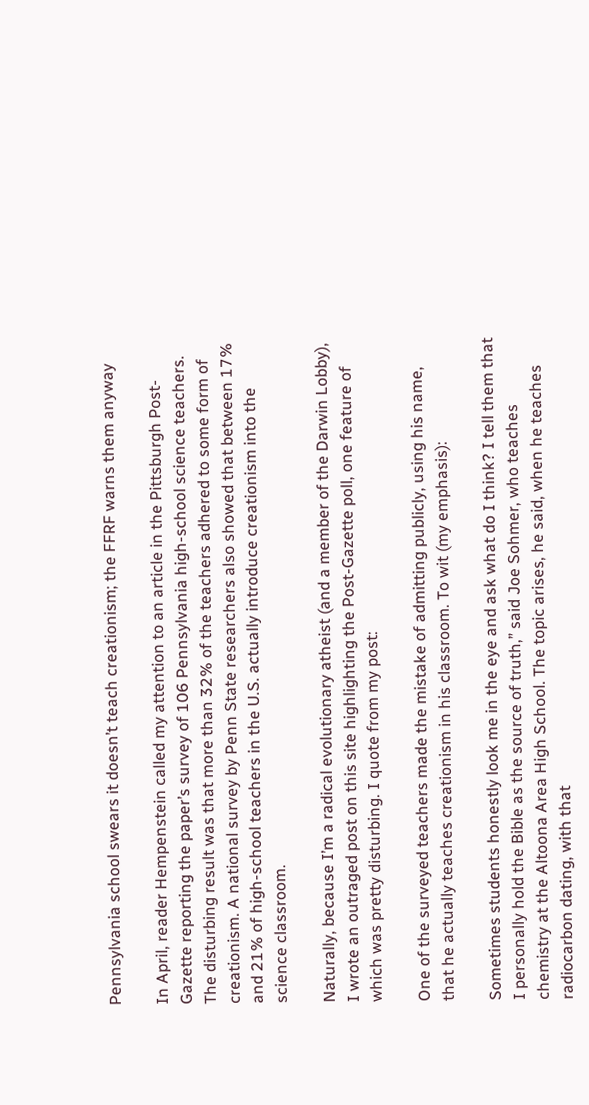Pennsylvania school swears it doesn’t teach creationism; the FFRF warns them anyway

In April, reader Hempenstein called my attention to an article in the Pittsburgh Post-Gazette reporting the paper’s survey of 106 Pennsylvania high-school science teachers. The disturbing result was that more than 32% of the teachers adhered to some form of creationism. A national survey by Penn State researchers also showed that between 17% and 21% of high-school teachers in the U.S. actually introduce creationism into the science classroom.

Naturally, because I’m a radical evolutionary atheist (and a member of the Darwin Lobby), I wrote an outraged post on this site highlighting the Post-Gazette poll, one feature of which was pretty disturbing. I quote from my post:

One of the surveyed teachers made the mistake of admitting publicly, using his name, that he actually teaches creationism in his classroom. To wit (my emphasis):

Sometimes students honestly look me in the eye and ask what do I think? I tell them that I personally hold the Bible as the source of truth,” said Joe Sohmer, who teaches chemistry at the Altoona Area High School. The topic arises, he said, when he teaches radiocarbon dating, with that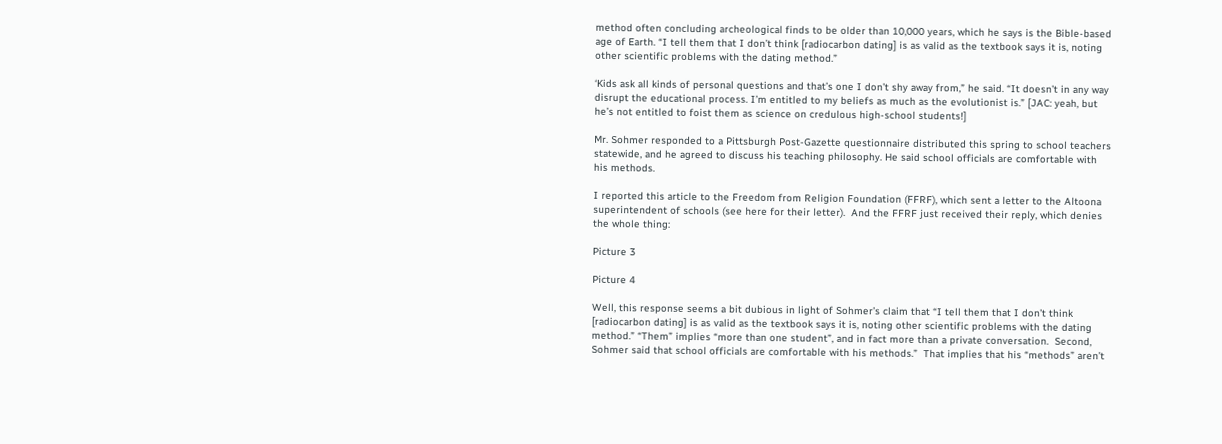method often concluding archeological finds to be older than 10,000 years, which he says is the Bible-based age of Earth. “I tell them that I don’t think [radiocarbon dating] is as valid as the textbook says it is, noting other scientific problems with the dating method.”

‘Kids ask all kinds of personal questions and that’s one I don’t shy away from,” he said. “It doesn’t in any way disrupt the educational process. I’m entitled to my beliefs as much as the evolutionist is.” [JAC: yeah, but he’s not entitled to foist them as science on credulous high-school students!]

Mr. Sohmer responded to a Pittsburgh Post-Gazette questionnaire distributed this spring to school teachers statewide, and he agreed to discuss his teaching philosophy. He said school officials are comfortable with his methods.

I reported this article to the Freedom from Religion Foundation (FFRF), which sent a letter to the Altoona superintendent of schools (see here for their letter).  And the FFRF just received their reply, which denies the whole thing:

Picture 3

Picture 4

Well, this response seems a bit dubious in light of Sohmer’s claim that “I tell them that I don’t think [radiocarbon dating] is as valid as the textbook says it is, noting other scientific problems with the dating method.” “Them” implies “more than one student”, and in fact more than a private conversation.  Second, Sohmer said that school officials are comfortable with his methods.”  That implies that his “methods” aren’t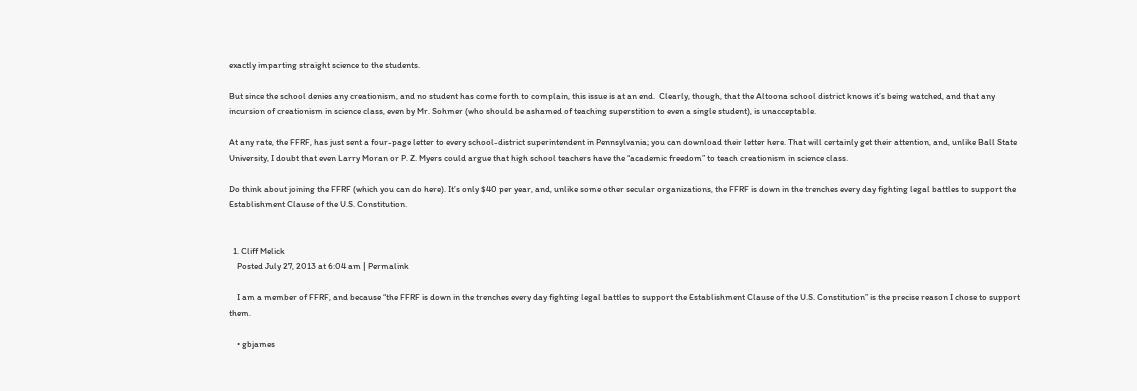exactly imparting straight science to the students.

But since the school denies any creationism, and no student has come forth to complain, this issue is at an end.  Clearly, though, that the Altoona school district knows it’s being watched, and that any incursion of creationism in science class, even by Mr. Sohmer (who should be ashamed of teaching superstition to even a single student), is unacceptable.

At any rate, the FFRF, has just sent a four-page letter to every school-district superintendent in Pennsylvania; you can download their letter here. That will certainly get their attention, and, unlike Ball State University, I doubt that even Larry Moran or P. Z. Myers could argue that high school teachers have the “academic freedom” to teach creationism in science class.

Do think about joining the FFRF (which you can do here). It’s only $40 per year, and, unlike some other secular organizations, the FFRF is down in the trenches every day fighting legal battles to support the Establishment Clause of the U.S. Constitution.


  1. Cliff Melick
    Posted July 27, 2013 at 6:04 am | Permalink

    I am a member of FFRF, and because “the FFRF is down in the trenches every day fighting legal battles to support the Establishment Clause of the U.S. Constitution” is the precise reason I chose to support them.

    • gbjames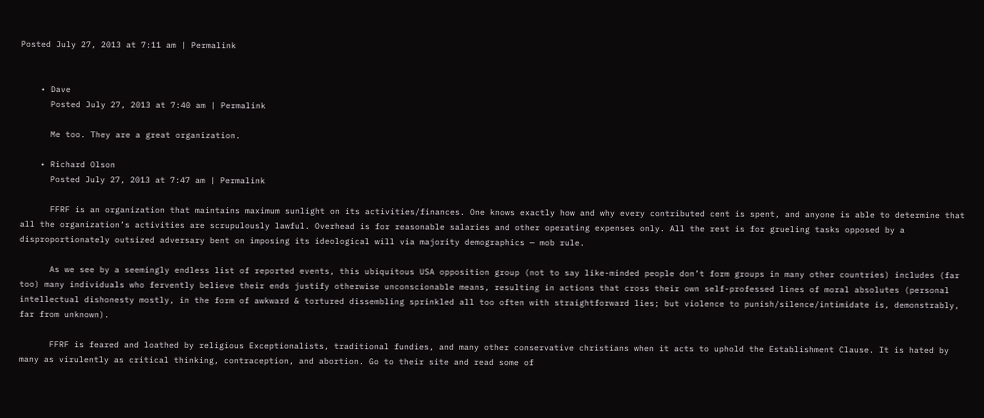Posted July 27, 2013 at 7:11 am | Permalink


    • Dave
      Posted July 27, 2013 at 7:40 am | Permalink

      Me too. They are a great organization.

    • Richard Olson
      Posted July 27, 2013 at 7:47 am | Permalink

      FFRF is an organization that maintains maximum sunlight on its activities/finances. One knows exactly how and why every contributed cent is spent, and anyone is able to determine that all the organization’s activities are scrupulously lawful. Overhead is for reasonable salaries and other operating expenses only. All the rest is for grueling tasks opposed by a disproportionately outsized adversary bent on imposing its ideological will via majority demographics — mob rule.

      As we see by a seemingly endless list of reported events, this ubiquitous USA opposition group (not to say like-minded people don’t form groups in many other countries) includes (far too) many individuals who fervently believe their ends justify otherwise unconscionable means, resulting in actions that cross their own self-professed lines of moral absolutes (personal intellectual dishonesty mostly, in the form of awkward & tortured dissembling sprinkled all too often with straightforward lies; but violence to punish/silence/intimidate is, demonstrably, far from unknown).

      FFRF is feared and loathed by religious Exceptionalists, traditional fundies, and many other conservative christians when it acts to uphold the Establishment Clause. It is hated by many as virulently as critical thinking, contraception, and abortion. Go to their site and read some of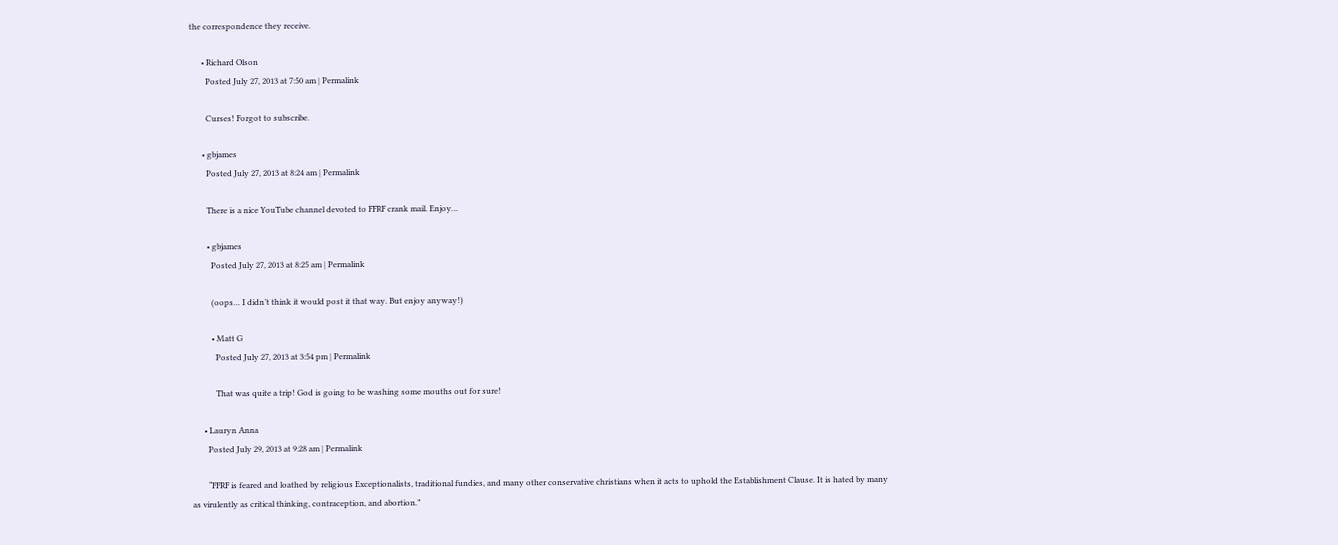the correspondence they receive.

      • Richard Olson
        Posted July 27, 2013 at 7:50 am | Permalink

        Curses! Forgot to subscribe.

      • gbjames
        Posted July 27, 2013 at 8:24 am | Permalink

        There is a nice YouTube channel devoted to FFRF crank mail. Enjoy…

        • gbjames
          Posted July 27, 2013 at 8:25 am | Permalink

          (oops… I didn’t think it would post it that way. But enjoy anyway!)

          • Matt G
            Posted July 27, 2013 at 3:54 pm | Permalink

            That was quite a trip! God is going to be washing some mouths out for sure!

      • Lauryn Anna
        Posted July 29, 2013 at 9:28 am | Permalink

        “FFRF is feared and loathed by religious Exceptionalists, traditional fundies, and many other conservative christians when it acts to uphold the Establishment Clause. It is hated by many as virulently as critical thinking, contraception, and abortion.”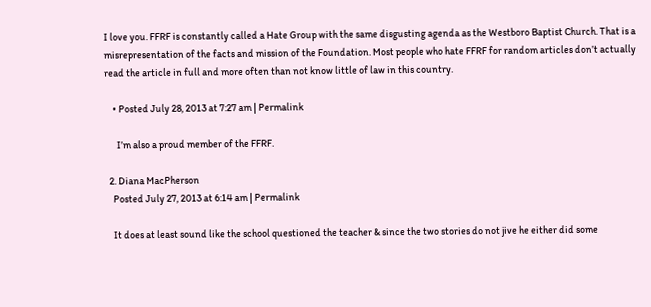I love you. FFRF is constantly called a Hate Group with the same disgusting agenda as the Westboro Baptist Church. That is a misrepresentation of the facts and mission of the Foundation. Most people who hate FFRF for random articles don’t actually read the article in full and more often than not know little of law in this country.

    • Posted July 28, 2013 at 7:27 am | Permalink

      I’m also a proud member of the FFRF.

  2. Diana MacPherson
    Posted July 27, 2013 at 6:14 am | Permalink

    It does at least sound like the school questioned the teacher & since the two stories do not jive he either did some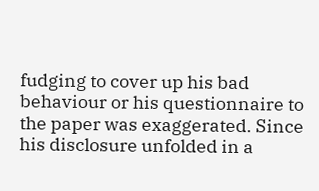fudging to cover up his bad behaviour or his questionnaire to the paper was exaggerated. Since his disclosure unfolded in a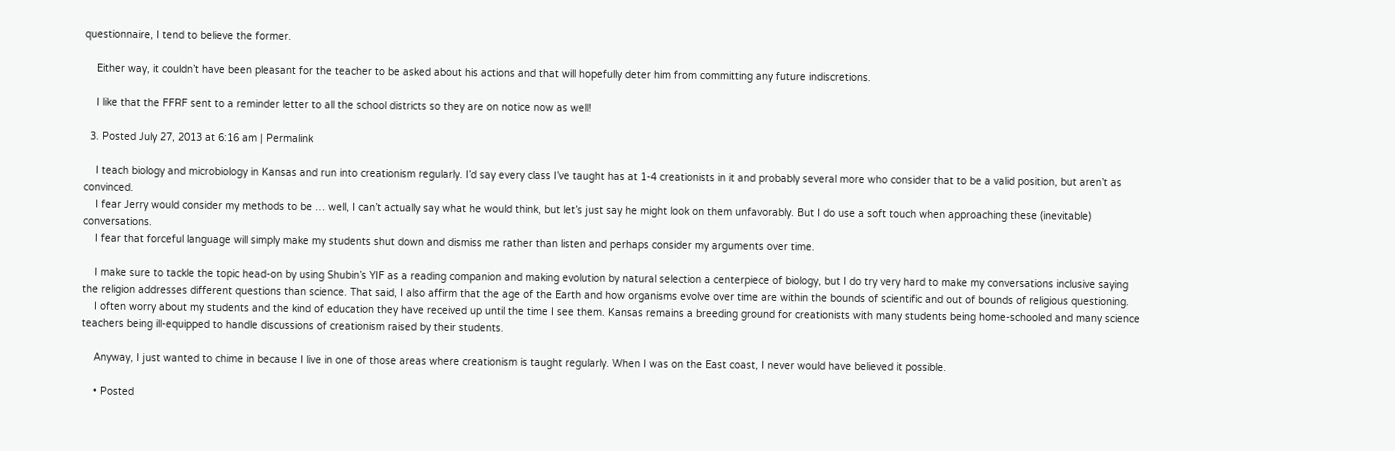questionnaire, I tend to believe the former.

    Either way, it couldn’t have been pleasant for the teacher to be asked about his actions and that will hopefully deter him from committing any future indiscretions.

    I like that the FFRF sent to a reminder letter to all the school districts so they are on notice now as well!

  3. Posted July 27, 2013 at 6:16 am | Permalink

    I teach biology and microbiology in Kansas and run into creationism regularly. I’d say every class I’ve taught has at 1-4 creationists in it and probably several more who consider that to be a valid position, but aren’t as convinced.
    I fear Jerry would consider my methods to be … well, I can’t actually say what he would think, but let’s just say he might look on them unfavorably. But I do use a soft touch when approaching these (inevitable) conversations.
    I fear that forceful language will simply make my students shut down and dismiss me rather than listen and perhaps consider my arguments over time.

    I make sure to tackle the topic head-on by using Shubin’s YIF as a reading companion and making evolution by natural selection a centerpiece of biology, but I do try very hard to make my conversations inclusive saying the religion addresses different questions than science. That said, I also affirm that the age of the Earth and how organisms evolve over time are within the bounds of scientific and out of bounds of religious questioning.
    I often worry about my students and the kind of education they have received up until the time I see them. Kansas remains a breeding ground for creationists with many students being home-schooled and many science teachers being ill-equipped to handle discussions of creationism raised by their students.

    Anyway, I just wanted to chime in because I live in one of those areas where creationism is taught regularly. When I was on the East coast, I never would have believed it possible.

    • Posted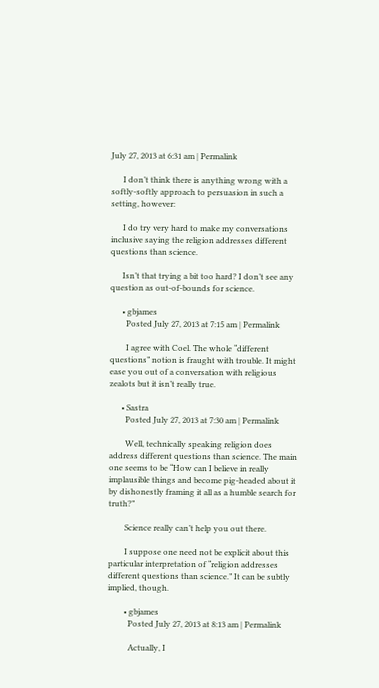July 27, 2013 at 6:31 am | Permalink

      I don’t think there is anything wrong with a softly-softly approach to persuasion in such a setting, however:

      I do try very hard to make my conversations inclusive saying the religion addresses different questions than science.

      Isn’t that trying a bit too hard? I don’t see any question as out-of-bounds for science.

      • gbjames
        Posted July 27, 2013 at 7:15 am | Permalink

        I agree with Coel. The whole “different questions” notion is fraught with trouble. It might ease you out of a conversation with religious zealots but it isn’t really true.

      • Sastra
        Posted July 27, 2013 at 7:30 am | Permalink

        Well, technically speaking religion does address different questions than science. The main one seems to be “How can I believe in really implausible things and become pig-headed about it by dishonestly framing it all as a humble search for truth?”

        Science really can’t help you out there.

        I suppose one need not be explicit about this particular interpretation of “religion addresses different questions than science.” It can be subtly implied, though.

        • gbjames
          Posted July 27, 2013 at 8:13 am | Permalink

          Actually, I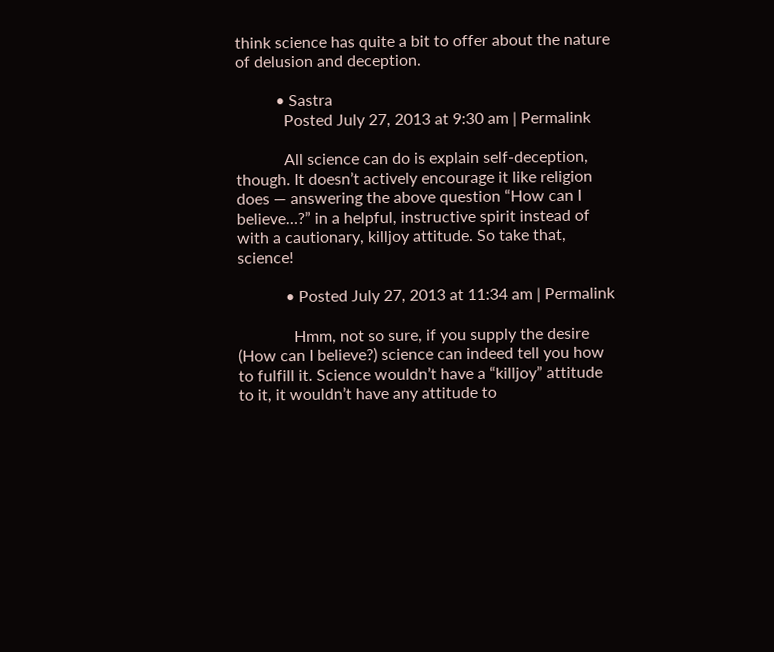think science has quite a bit to offer about the nature of delusion and deception.

          • Sastra
            Posted July 27, 2013 at 9:30 am | Permalink

            All science can do is explain self-deception, though. It doesn’t actively encourage it like religion does — answering the above question “How can I believe…?” in a helpful, instructive spirit instead of with a cautionary, killjoy attitude. So take that, science!

            • Posted July 27, 2013 at 11:34 am | Permalink

              Hmm, not so sure, if you supply the desire (How can I believe?) science can indeed tell you how to fulfill it. Science wouldn’t have a “killjoy” attitude to it, it wouldn’t have any attitude to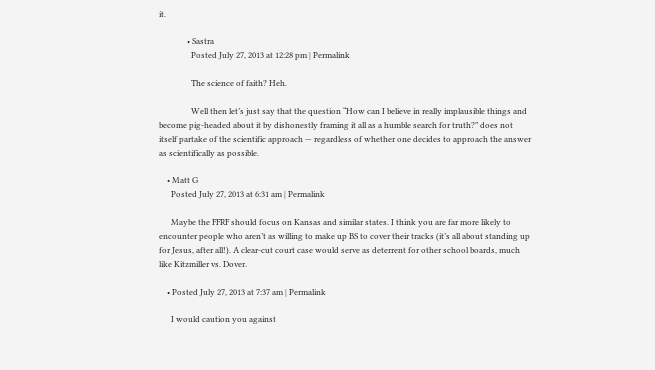it.

              • Sastra
                Posted July 27, 2013 at 12:28 pm | Permalink

                The science of faith? Heh.

                Well then let’s just say that the question “How can I believe in really implausible things and become pig-headed about it by dishonestly framing it all as a humble search for truth?” does not itself partake of the scientific approach — regardless of whether one decides to approach the answer as scientifically as possible.

    • Matt G
      Posted July 27, 2013 at 6:31 am | Permalink

      Maybe the FFRF should focus on Kansas and similar states. I think you are far more likely to encounter people who aren’t as willing to make up BS to cover their tracks (it’s all about standing up for Jesus, after all!). A clear-cut court case would serve as deterrent for other school boards, much like Kitzmiller vs. Dover.

    • Posted July 27, 2013 at 7:37 am | Permalink

      I would caution you against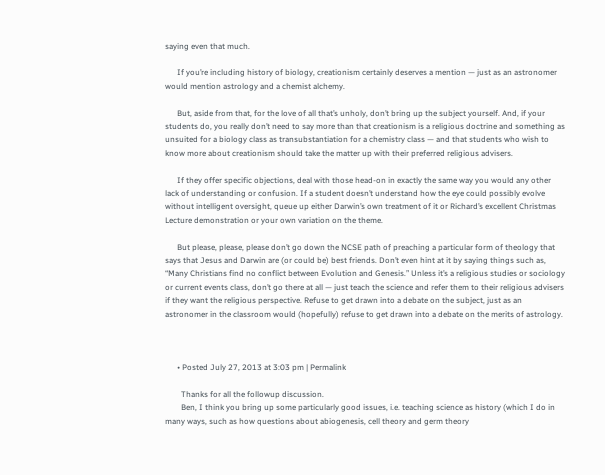saying even that much.

      If you’re including history of biology, creationism certainly deserves a mention — just as an astronomer would mention astrology and a chemist alchemy.

      But, aside from that, for the love of all that’s unholy, don’t bring up the subject yourself. And, if your students do, you really don’t need to say more than that creationism is a religious doctrine and something as unsuited for a biology class as transubstantiation for a chemistry class — and that students who wish to know more about creationism should take the matter up with their preferred religious advisers.

      If they offer specific objections, deal with those head-on in exactly the same way you would any other lack of understanding or confusion. If a student doesn’t understand how the eye could possibly evolve without intelligent oversight, queue up either Darwin’s own treatment of it or Richard’s excellent Christmas Lecture demonstration or your own variation on the theme.

      But please, please, please don’t go down the NCSE path of preaching a particular form of theology that says that Jesus and Darwin are (or could be) best friends. Don’t even hint at it by saying things such as, “Many Christians find no conflict between Evolution and Genesis.” Unless it’s a religious studies or sociology or current events class, don’t go there at all — just teach the science and refer them to their religious advisers if they want the religious perspective. Refuse to get drawn into a debate on the subject, just as an astronomer in the classroom would (hopefully) refuse to get drawn into a debate on the merits of astrology.



      • Posted July 27, 2013 at 3:03 pm | Permalink

        Thanks for all the followup discussion.
        Ben, I think you bring up some particularly good issues, i.e. teaching science as history (which I do in many ways, such as how questions about abiogenesis, cell theory and germ theory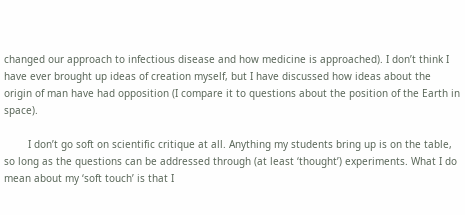changed our approach to infectious disease and how medicine is approached). I don’t think I have ever brought up ideas of creation myself, but I have discussed how ideas about the origin of man have had opposition (I compare it to questions about the position of the Earth in space).

        I don’t go soft on scientific critique at all. Anything my students bring up is on the table, so long as the questions can be addressed through (at least ‘thought’) experiments. What I do mean about my ‘soft touch’ is that I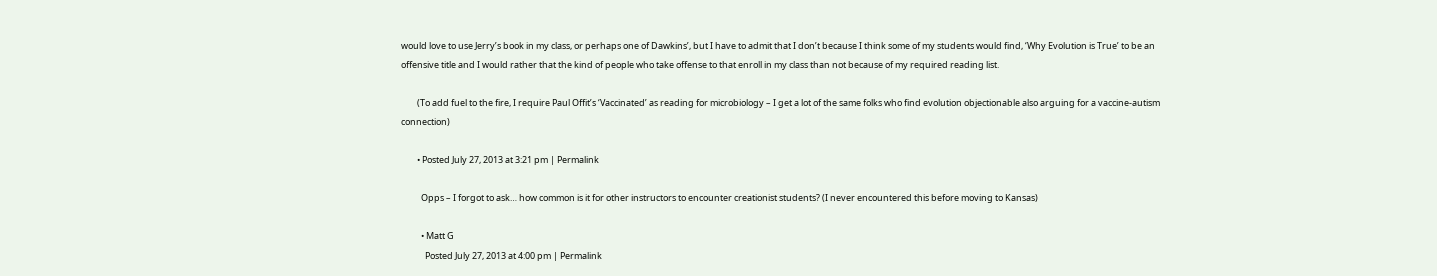would love to use Jerry’s book in my class, or perhaps one of Dawkins’, but I have to admit that I don’t because I think some of my students would find, ‘Why Evolution is True’ to be an offensive title and I would rather that the kind of people who take offense to that enroll in my class than not because of my required reading list.

        (To add fuel to the fire, I require Paul Offit’s ‘Vaccinated’ as reading for microbiology – I get a lot of the same folks who find evolution objectionable also arguing for a vaccine-autism connection)

        • Posted July 27, 2013 at 3:21 pm | Permalink

          Opps – I forgot to ask… how common is it for other instructors to encounter creationist students? (I never encountered this before moving to Kansas)

          • Matt G
            Posted July 27, 2013 at 4:00 pm | Permalink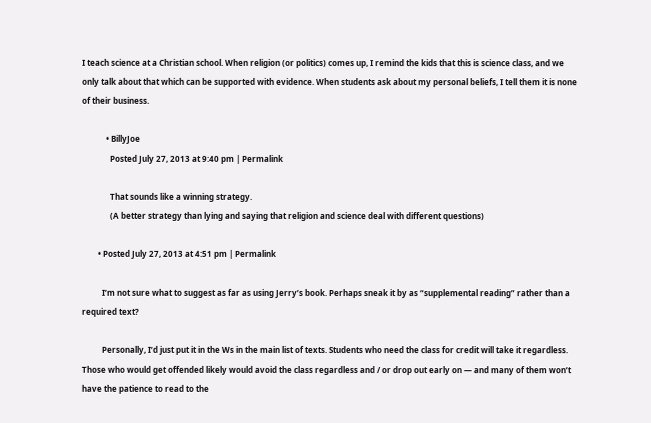I teach science at a Christian school. When religion (or politics) comes up, I remind the kids that this is science class, and we only talk about that which can be supported with evidence. When students ask about my personal beliefs, I tell them it is none of their business.

            • BillyJoe
              Posted July 27, 2013 at 9:40 pm | Permalink

              That sounds like a winning strategy.
              (A better strategy than lying and saying that religion and science deal with different questions)

        • Posted July 27, 2013 at 4:51 pm | Permalink

          I’m not sure what to suggest as far as using Jerry’s book. Perhaps sneak it by as “supplemental reading” rather than a required text?

          Personally, I’d just put it in the Ws in the main list of texts. Students who need the class for credit will take it regardless. Those who would get offended likely would avoid the class regardless and / or drop out early on — and many of them won’t have the patience to read to the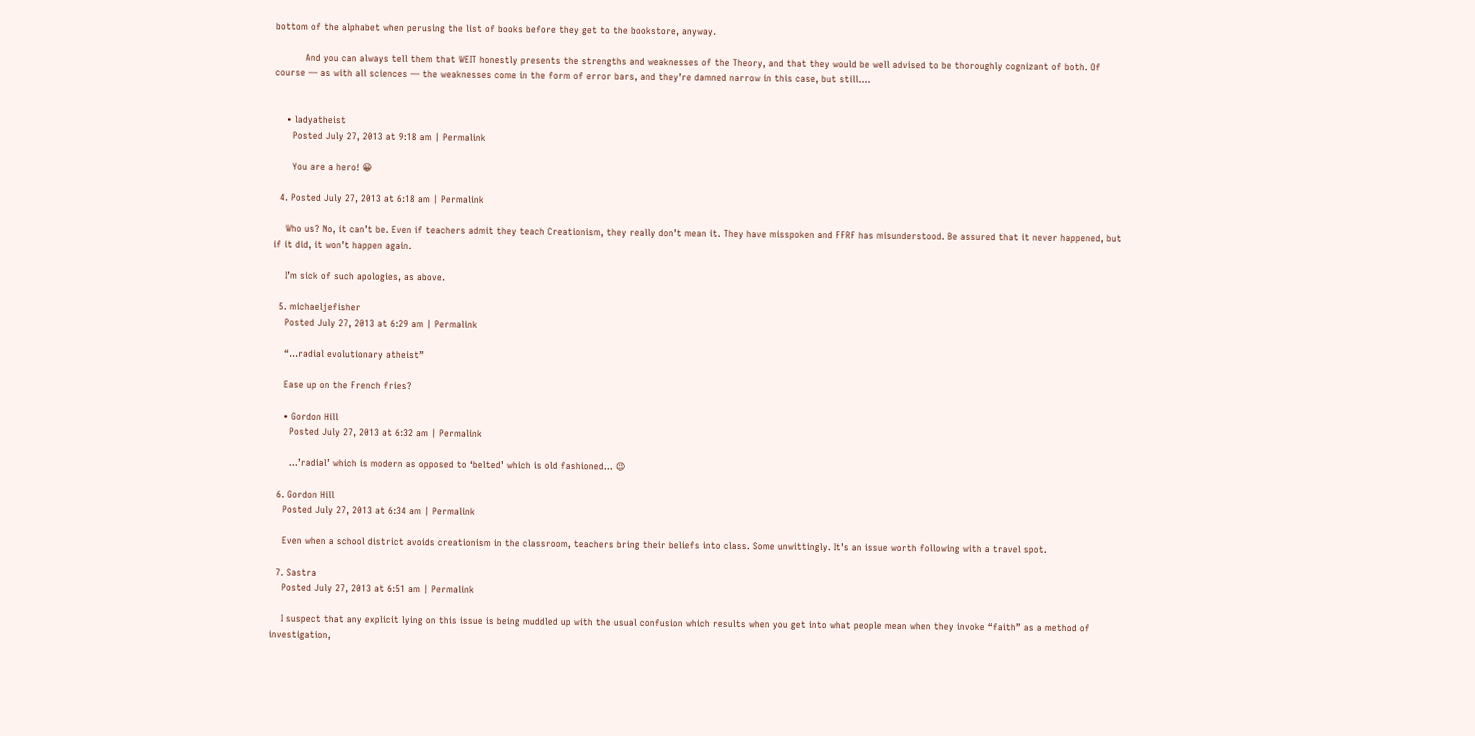bottom of the alphabet when perusing the list of books before they get to the bookstore, anyway.

          And you can always tell them that WEIT honestly presents the strengths and weaknesses of the Theory, and that they would be well advised to be thoroughly cognizant of both. Of course — as with all sciences — the weaknesses come in the form of error bars, and they’re damned narrow in this case, but still….


    • ladyatheist
      Posted July 27, 2013 at 9:18 am | Permalink

      You are a hero! 😀

  4. Posted July 27, 2013 at 6:18 am | Permalink

    Who us? No, it can’t be. Even if teachers admit they teach Creationism, they really don’t mean it. They have misspoken and FFRF has misunderstood. Be assured that it never happened, but if it did, it won’t happen again.

    I’m sick of such apologies, as above.

  5. michaeljefisher
    Posted July 27, 2013 at 6:29 am | Permalink

    “…radial evolutionary atheist”

    Ease up on the French fries?

    • Gordon Hill
      Posted July 27, 2013 at 6:32 am | Permalink

      …’radial’ which is modern as opposed to ‘belted’ which is old fashioned… 😉

  6. Gordon Hill
    Posted July 27, 2013 at 6:34 am | Permalink

    Even when a school district avoids creationism in the classroom, teachers bring their beliefs into class. Some unwittingly. It’s an issue worth following with a travel spot.

  7. Sastra
    Posted July 27, 2013 at 6:51 am | Permalink

    I suspect that any explicit lying on this issue is being muddled up with the usual confusion which results when you get into what people mean when they invoke “faith” as a method of investigation,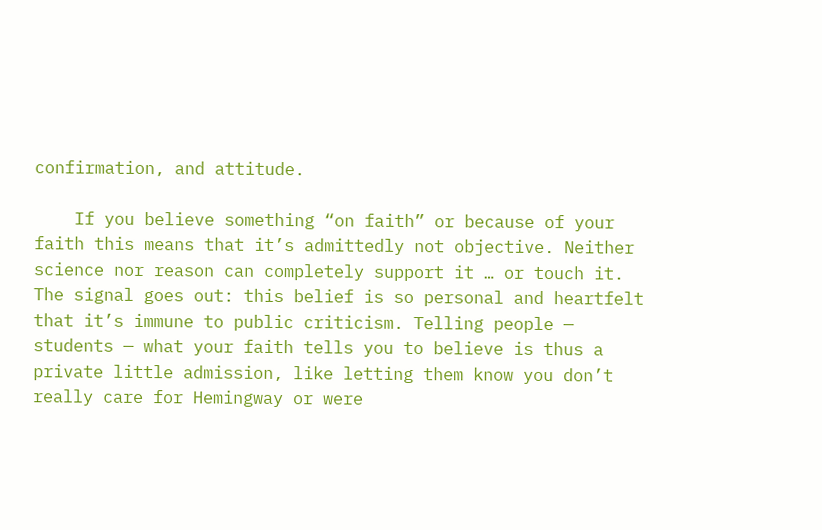confirmation, and attitude.

    If you believe something “on faith” or because of your faith this means that it’s admittedly not objective. Neither science nor reason can completely support it … or touch it. The signal goes out: this belief is so personal and heartfelt that it’s immune to public criticism. Telling people — students — what your faith tells you to believe is thus a private little admission, like letting them know you don’t really care for Hemingway or were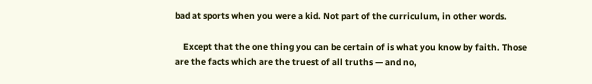bad at sports when you were a kid. Not part of the curriculum, in other words.

    Except that the one thing you can be certain of is what you know by faith. Those are the facts which are the truest of all truths — and no,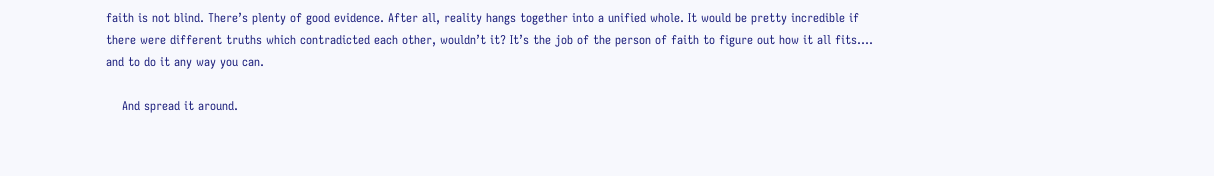faith is not blind. There’s plenty of good evidence. After all, reality hangs together into a unified whole. It would be pretty incredible if there were different truths which contradicted each other, wouldn’t it? It’s the job of the person of faith to figure out how it all fits…. and to do it any way you can.

    And spread it around.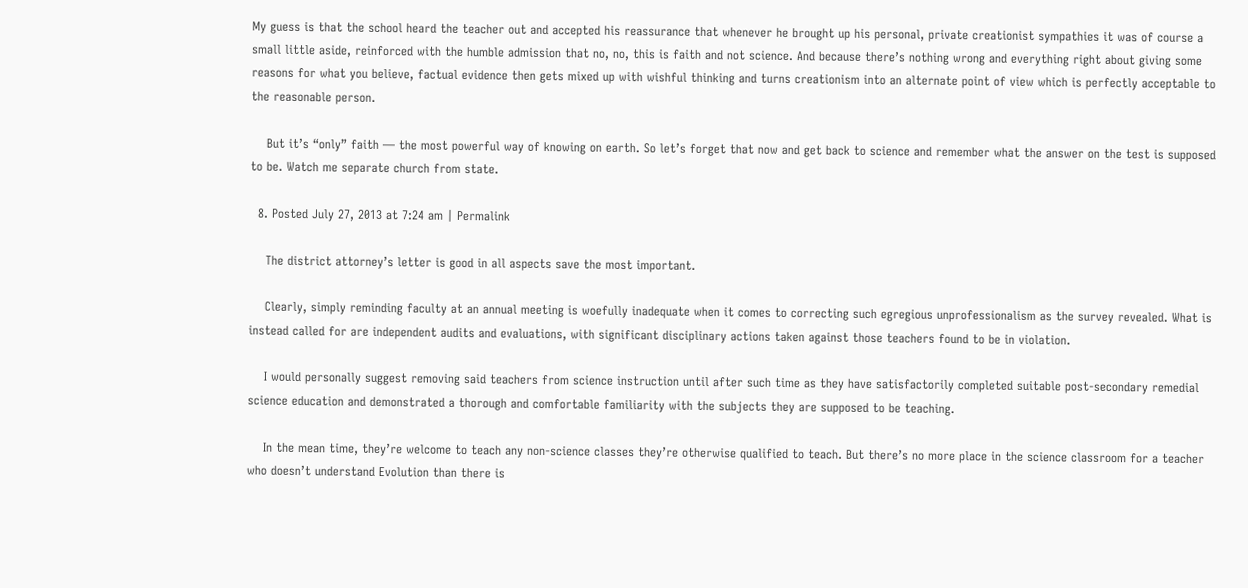My guess is that the school heard the teacher out and accepted his reassurance that whenever he brought up his personal, private creationist sympathies it was of course a small little aside, reinforced with the humble admission that no, no, this is faith and not science. And because there’s nothing wrong and everything right about giving some reasons for what you believe, factual evidence then gets mixed up with wishful thinking and turns creationism into an alternate point of view which is perfectly acceptable to the reasonable person.

    But it’s “only” faith — the most powerful way of knowing on earth. So let’s forget that now and get back to science and remember what the answer on the test is supposed to be. Watch me separate church from state.

  8. Posted July 27, 2013 at 7:24 am | Permalink

    The district attorney’s letter is good in all aspects save the most important.

    Clearly, simply reminding faculty at an annual meeting is woefully inadequate when it comes to correcting such egregious unprofessionalism as the survey revealed. What is instead called for are independent audits and evaluations, with significant disciplinary actions taken against those teachers found to be in violation.

    I would personally suggest removing said teachers from science instruction until after such time as they have satisfactorily completed suitable post-secondary remedial science education and demonstrated a thorough and comfortable familiarity with the subjects they are supposed to be teaching.

    In the mean time, they’re welcome to teach any non-science classes they’re otherwise qualified to teach. But there’s no more place in the science classroom for a teacher who doesn’t understand Evolution than there is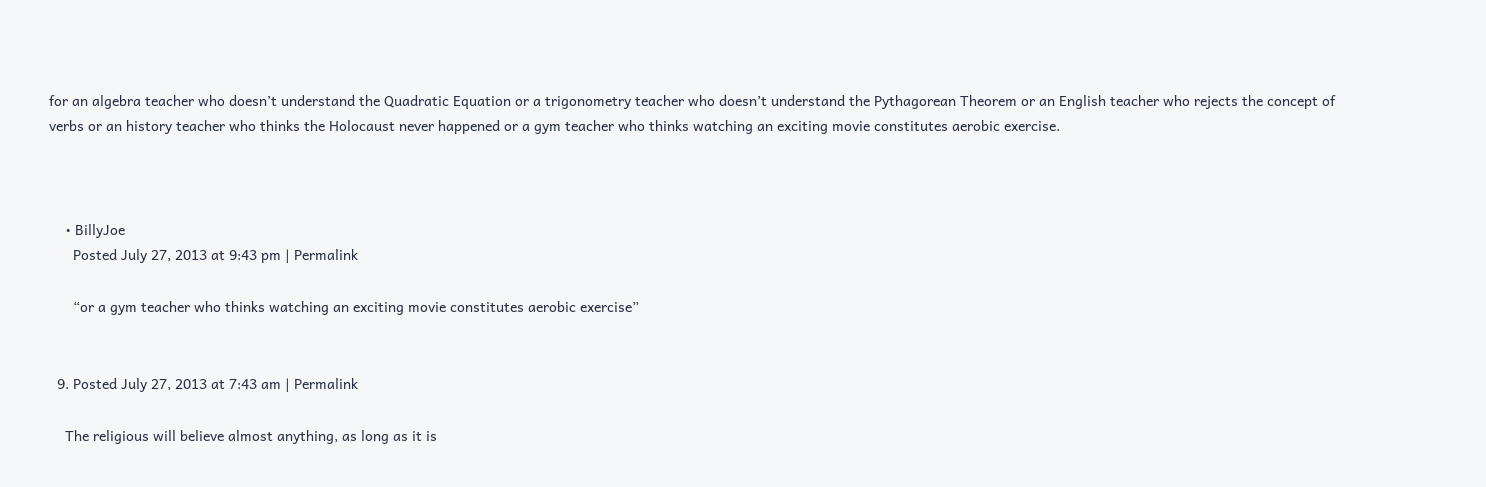for an algebra teacher who doesn’t understand the Quadratic Equation or a trigonometry teacher who doesn’t understand the Pythagorean Theorem or an English teacher who rejects the concept of verbs or an history teacher who thinks the Holocaust never happened or a gym teacher who thinks watching an exciting movie constitutes aerobic exercise.



    • BillyJoe
      Posted July 27, 2013 at 9:43 pm | Permalink

      “or a gym teacher who thinks watching an exciting movie constitutes aerobic exercise”


  9. Posted July 27, 2013 at 7:43 am | Permalink

    The religious will believe almost anything, as long as it is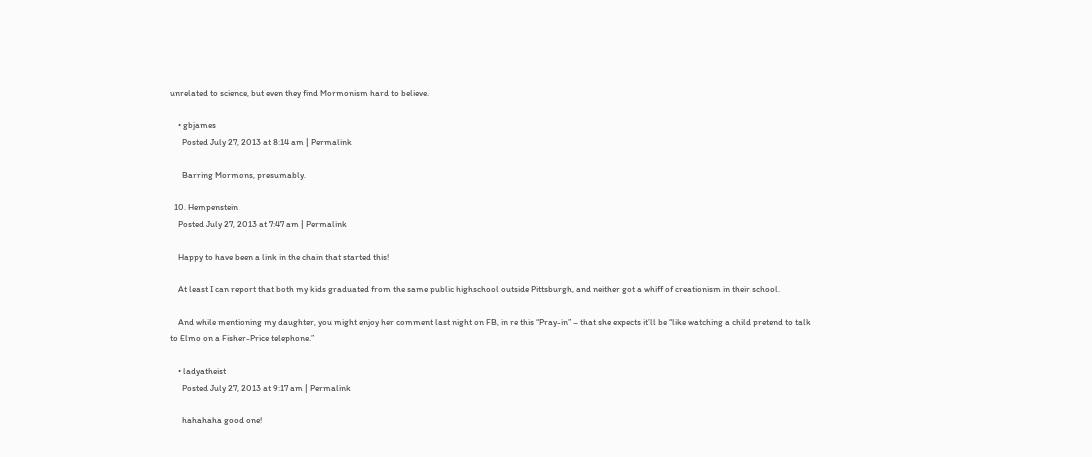unrelated to science, but even they find Mormonism hard to believe.

    • gbjames
      Posted July 27, 2013 at 8:14 am | Permalink

      Barring Mormons, presumably.

  10. Hempenstein
    Posted July 27, 2013 at 7:47 am | Permalink

    Happy to have been a link in the chain that started this!

    At least I can report that both my kids graduated from the same public highschool outside Pittsburgh, and neither got a whiff of creationism in their school.

    And while mentioning my daughter, you might enjoy her comment last night on FB, in re this “Pray-in” – that she expects it’ll be “like watching a child pretend to talk to Elmo on a Fisher-Price telephone.”

    • ladyatheist
      Posted July 27, 2013 at 9:17 am | Permalink

      hahahaha good one!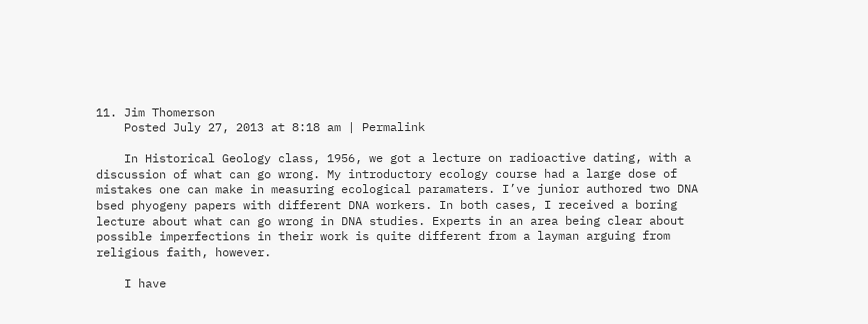11. Jim Thomerson
    Posted July 27, 2013 at 8:18 am | Permalink

    In Historical Geology class, 1956, we got a lecture on radioactive dating, with a discussion of what can go wrong. My introductory ecology course had a large dose of mistakes one can make in measuring ecological paramaters. I’ve junior authored two DNA bsed phyogeny papers with different DNA workers. In both cases, I received a boring lecture about what can go wrong in DNA studies. Experts in an area being clear about possible imperfections in their work is quite different from a layman arguing from religious faith, however.

    I have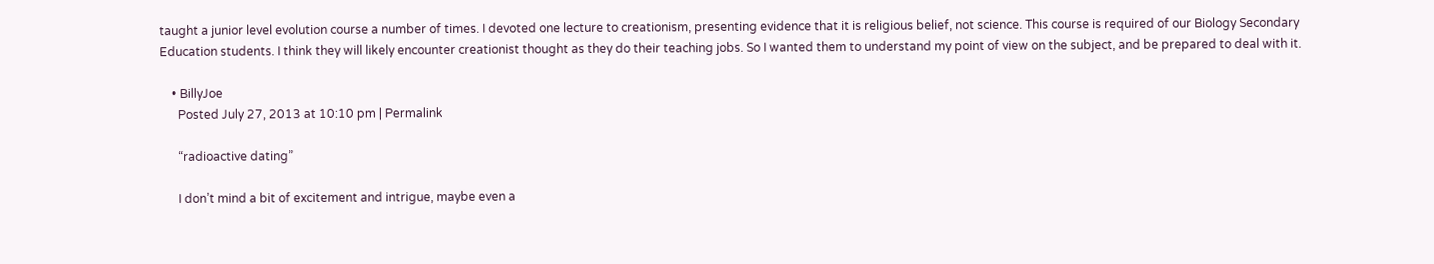taught a junior level evolution course a number of times. I devoted one lecture to creationism, presenting evidence that it is religious belief, not science. This course is required of our Biology Secondary Education students. I think they will likely encounter creationist thought as they do their teaching jobs. So I wanted them to understand my point of view on the subject, and be prepared to deal with it.

    • BillyJoe
      Posted July 27, 2013 at 10:10 pm | Permalink

      “radioactive dating”

      I don’t mind a bit of excitement and intrigue, maybe even a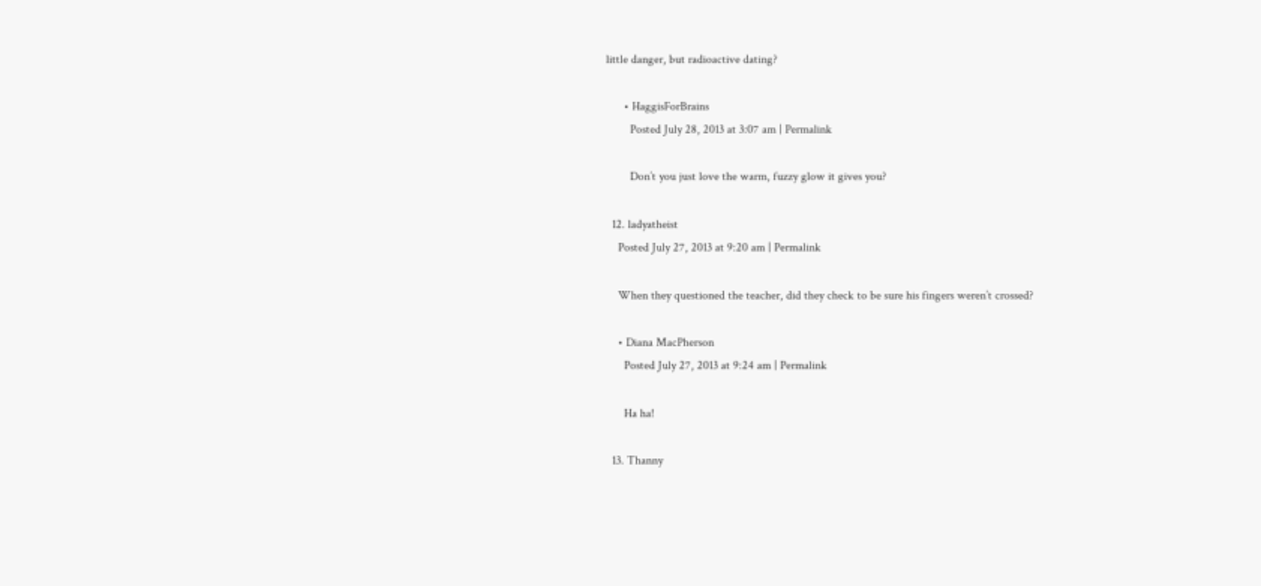little danger, but radioactive dating?

      • HaggisForBrains
        Posted July 28, 2013 at 3:07 am | Permalink

        Don’t you just love the warm, fuzzy glow it gives you?

  12. ladyatheist
    Posted July 27, 2013 at 9:20 am | Permalink

    When they questioned the teacher, did they check to be sure his fingers weren’t crossed?

    • Diana MacPherson
      Posted July 27, 2013 at 9:24 am | Permalink

      Ha ha!

  13. Thanny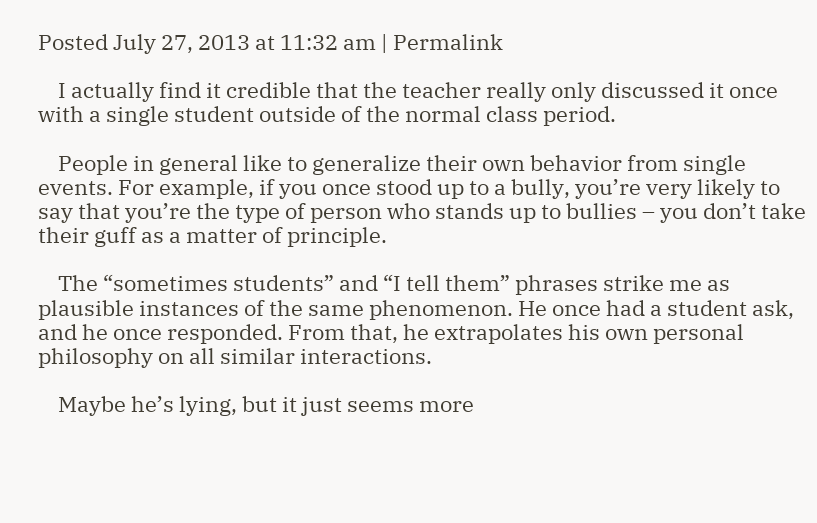Posted July 27, 2013 at 11:32 am | Permalink

    I actually find it credible that the teacher really only discussed it once with a single student outside of the normal class period.

    People in general like to generalize their own behavior from single events. For example, if you once stood up to a bully, you’re very likely to say that you’re the type of person who stands up to bullies – you don’t take their guff as a matter of principle.

    The “sometimes students” and “I tell them” phrases strike me as plausible instances of the same phenomenon. He once had a student ask, and he once responded. From that, he extrapolates his own personal philosophy on all similar interactions.

    Maybe he’s lying, but it just seems more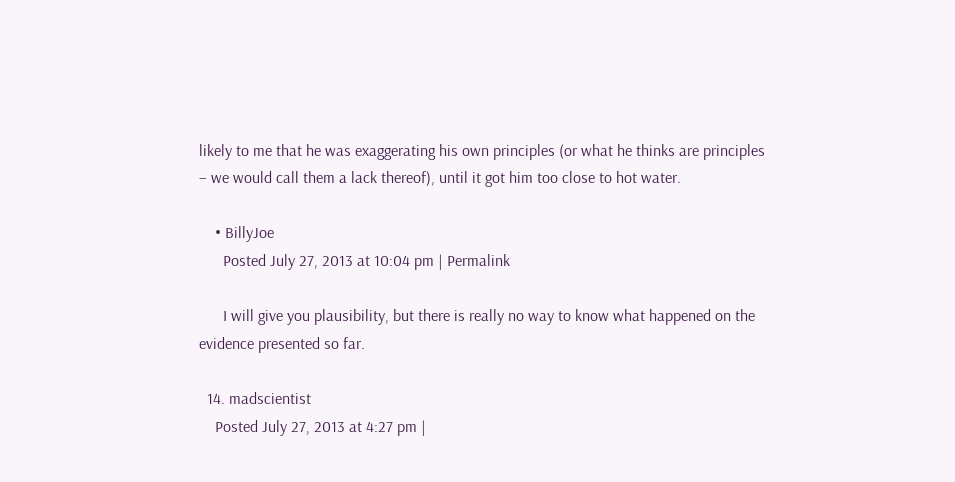likely to me that he was exaggerating his own principles (or what he thinks are principles – we would call them a lack thereof), until it got him too close to hot water.

    • BillyJoe
      Posted July 27, 2013 at 10:04 pm | Permalink

      I will give you plausibility, but there is really no way to know what happened on the evidence presented so far.

  14. madscientist
    Posted July 27, 2013 at 4:27 pm |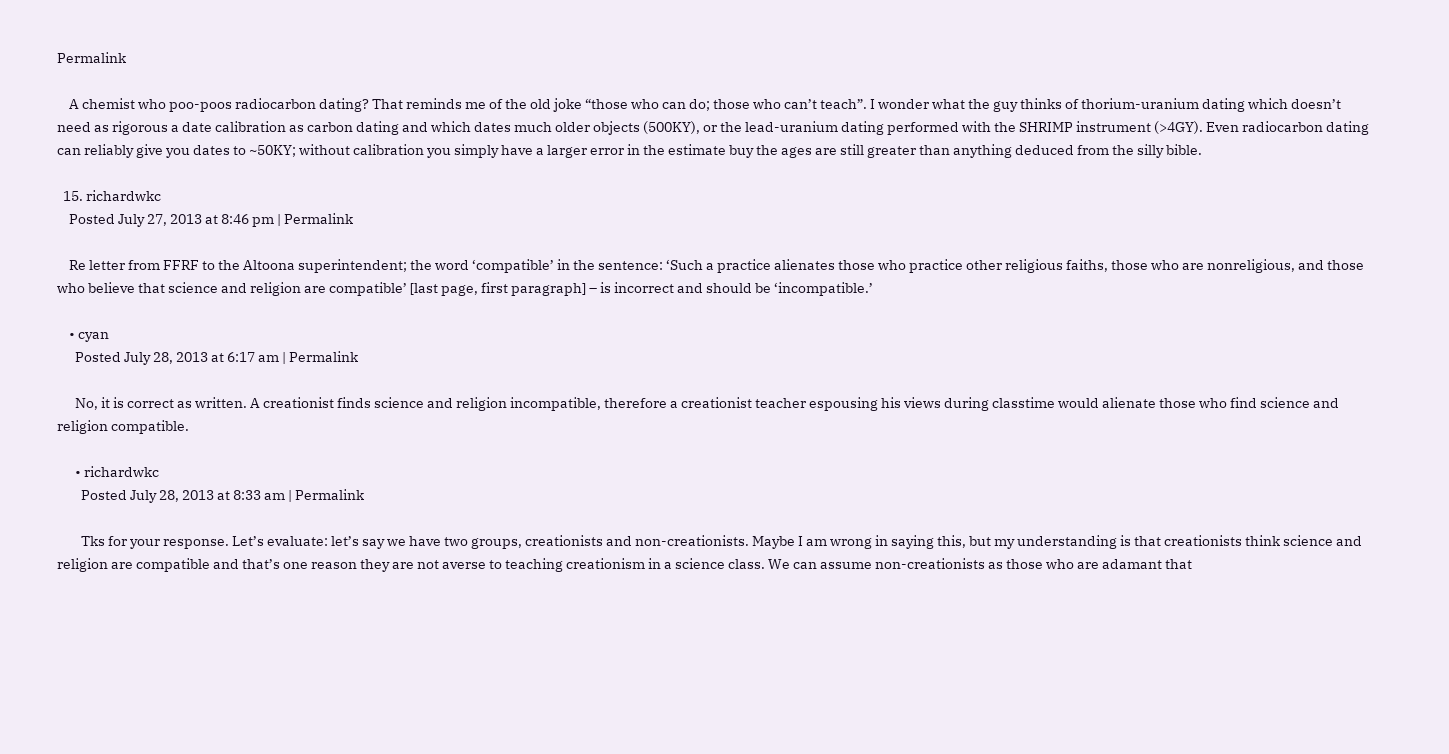Permalink

    A chemist who poo-poos radiocarbon dating? That reminds me of the old joke “those who can do; those who can’t teach”. I wonder what the guy thinks of thorium-uranium dating which doesn’t need as rigorous a date calibration as carbon dating and which dates much older objects (500KY), or the lead-uranium dating performed with the SHRIMP instrument (>4GY). Even radiocarbon dating can reliably give you dates to ~50KY; without calibration you simply have a larger error in the estimate buy the ages are still greater than anything deduced from the silly bible.

  15. richardwkc
    Posted July 27, 2013 at 8:46 pm | Permalink

    Re letter from FFRF to the Altoona superintendent; the word ‘compatible’ in the sentence: ‘Such a practice alienates those who practice other religious faiths, those who are nonreligious, and those who believe that science and religion are compatible’ [last page, first paragraph] – is incorrect and should be ‘incompatible.’

    • cyan
      Posted July 28, 2013 at 6:17 am | Permalink

      No, it is correct as written. A creationist finds science and religion incompatible, therefore a creationist teacher espousing his views during classtime would alienate those who find science and religion compatible.

      • richardwkc
        Posted July 28, 2013 at 8:33 am | Permalink

        Tks for your response. Let’s evaluate: let’s say we have two groups, creationists and non-creationists. Maybe I am wrong in saying this, but my understanding is that creationists think science and religion are compatible and that’s one reason they are not averse to teaching creationism in a science class. We can assume non-creationists as those who are adamant that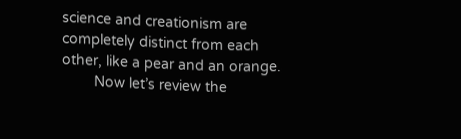science and creationism are completely distinct from each other, like a pear and an orange.
        Now let’s review the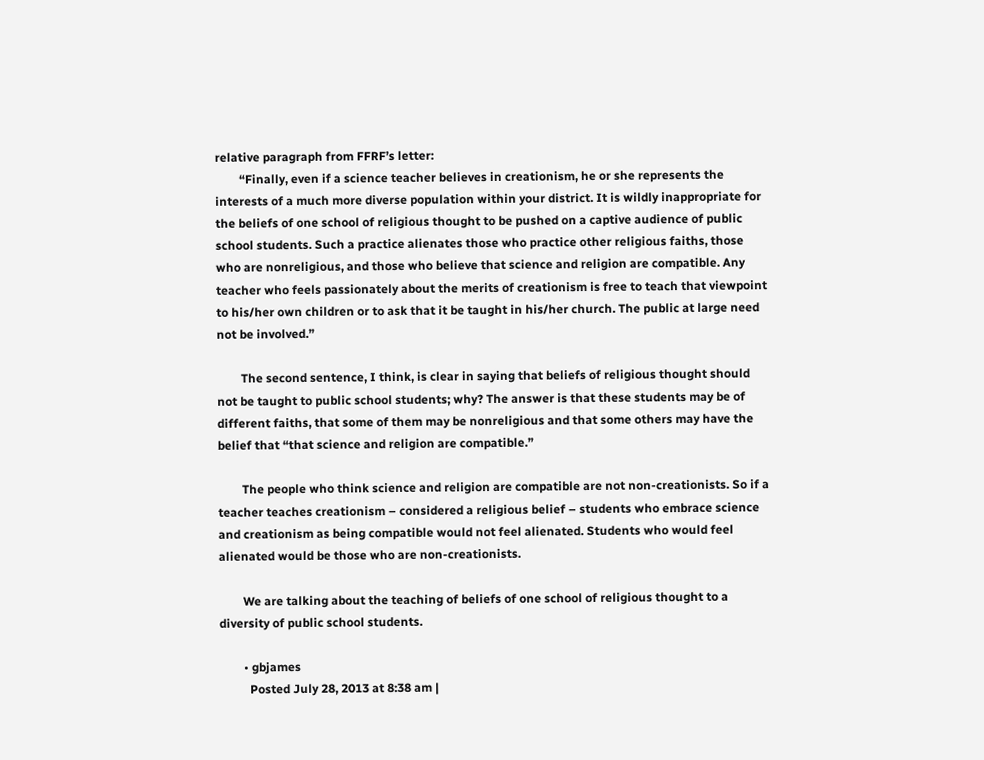relative paragraph from FFRF’s letter:
        “Finally, even if a science teacher believes in creationism, he or she represents the interests of a much more diverse population within your district. It is wildly inappropriate for the beliefs of one school of religious thought to be pushed on a captive audience of public school students. Such a practice alienates those who practice other religious faiths, those who are nonreligious, and those who believe that science and religion are compatible. Any teacher who feels passionately about the merits of creationism is free to teach that viewpoint to his/her own children or to ask that it be taught in his/her church. The public at large need not be involved.”

        The second sentence, I think, is clear in saying that beliefs of religious thought should not be taught to public school students; why? The answer is that these students may be of different faiths, that some of them may be nonreligious and that some others may have the belief that “that science and religion are compatible.”

        The people who think science and religion are compatible are not non-creationists. So if a teacher teaches creationism – considered a religious belief – students who embrace science and creationism as being compatible would not feel alienated. Students who would feel alienated would be those who are non-creationists.

        We are talking about the teaching of beliefs of one school of religious thought to a diversity of public school students.

        • gbjames
          Posted July 28, 2013 at 8:38 am |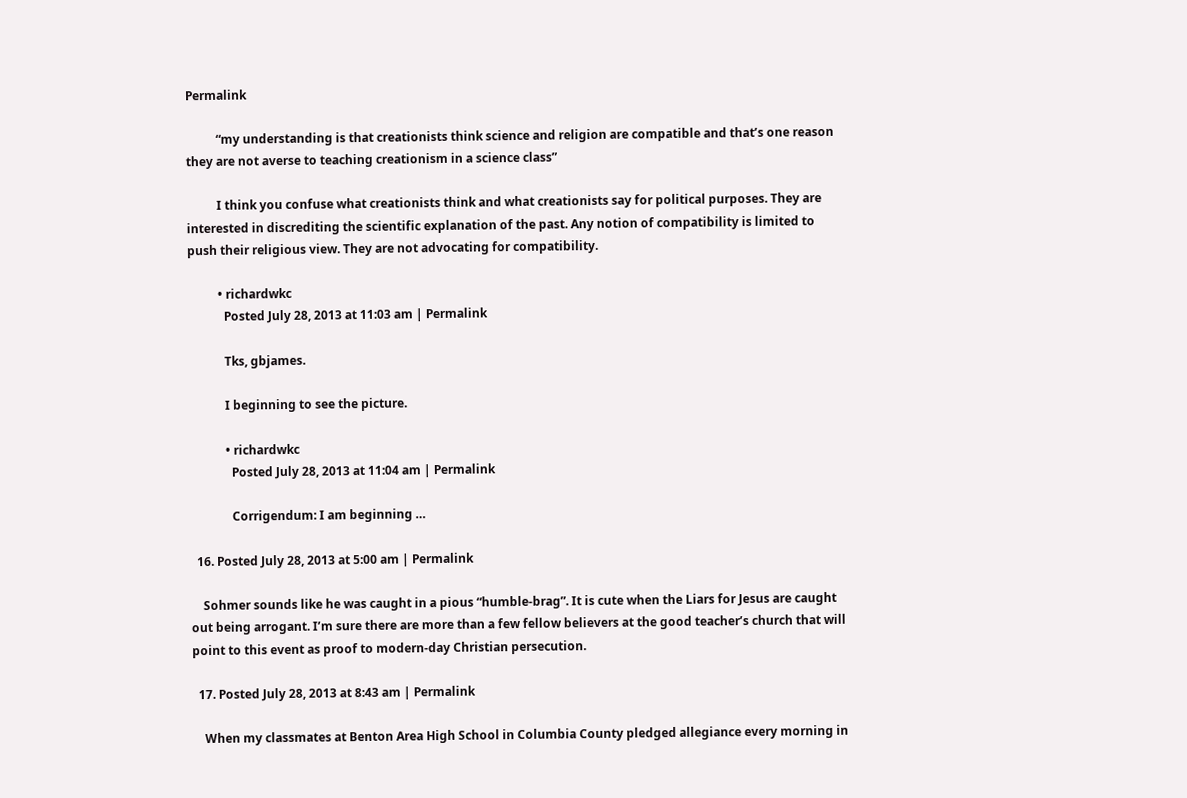Permalink

          “my understanding is that creationists think science and religion are compatible and that’s one reason they are not averse to teaching creationism in a science class”

          I think you confuse what creationists think and what creationists say for political purposes. They are interested in discrediting the scientific explanation of the past. Any notion of compatibility is limited to push their religious view. They are not advocating for compatibility.

          • richardwkc
            Posted July 28, 2013 at 11:03 am | Permalink

            Tks, gbjames.

            I beginning to see the picture.

            • richardwkc
              Posted July 28, 2013 at 11:04 am | Permalink

              Corrigendum: I am beginning …

  16. Posted July 28, 2013 at 5:00 am | Permalink

    Sohmer sounds like he was caught in a pious “humble-brag”. It is cute when the Liars for Jesus are caught out being arrogant. I’m sure there are more than a few fellow believers at the good teacher’s church that will point to this event as proof to modern-day Christian persecution.

  17. Posted July 28, 2013 at 8:43 am | Permalink

    When my classmates at Benton Area High School in Columbia County pledged allegiance every morning in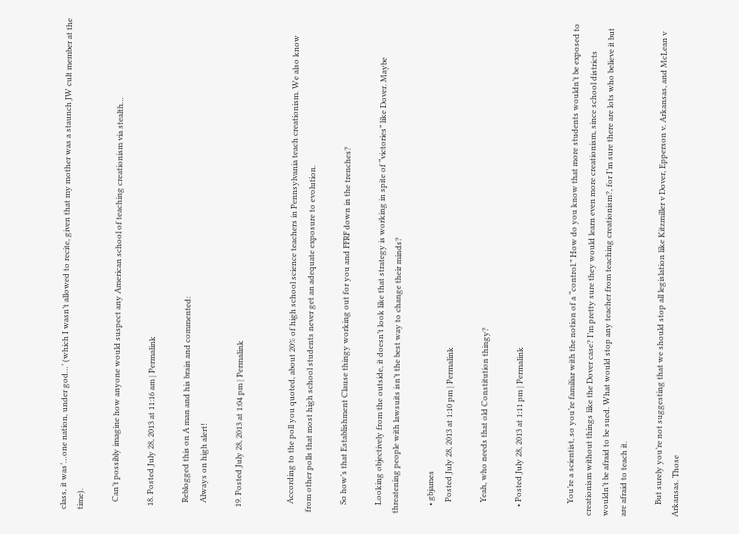class, it was’…one nation, under god…’ (which I wasn’t allowed to recite, given that my mother was a staunch JW cult member at the time).

    Can’t possibly imagine how anyone would suspect any American school of teaching creationism via stealth…

  18. Posted July 28, 2013 at 11:16 am | Permalink

    Reblogged this on A man and his brain and commented:
    Always on high alert!

  19. Posted July 28, 2013 at 1:04 pm | Permalink


    According to the poll you quoted, about 20% of high school science teachers in Pennsylvania teach creationism. We also know from other polls that most high school students never get an adequate exposure to evolution.

    So how’s that Establishment Clause thingy working out for you and FFRF down in the trenches?

    Looking objectively from the outside, it doesn’t look like that strategy is working in spite of “victories” like Dover. Maybe threatening people with lawsuits isn’t the best way to change their minds?

    • gbjames
      Posted July 28, 2013 at 1:10 pm | Permalink

      Yeah, who needs that old Constitution thingy?

    • Posted July 28, 2013 at 1:11 pm | Permalink


      You’re a scientist, so you’re familiar with the notion of a “control.” How do you know that more students wouldn’t be exposed to creationism without things like the Dover case? I’m pretty sure they would learn even more creationism, since school districts wouldn’t be afraid to be sued. What would stop any teacher from teaching creationism?, for I’m sure there are lots who believe it but are afraid to teach it.

      But surely you’re not suggesting that we should stop all legislation like Kitzmiller v Dover, Epperson v. Arkansas, and McLean v Arkansas. Those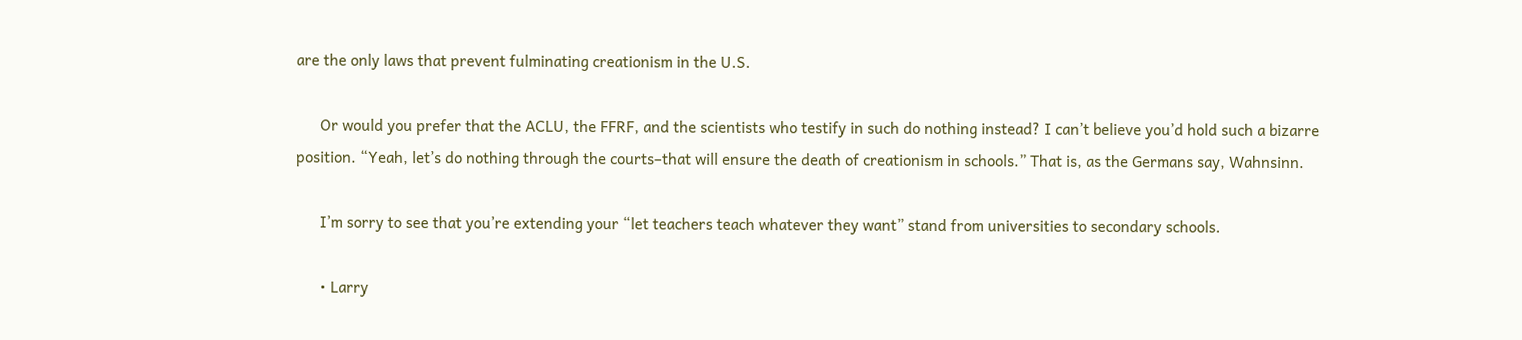are the only laws that prevent fulminating creationism in the U.S.

      Or would you prefer that the ACLU, the FFRF, and the scientists who testify in such do nothing instead? I can’t believe you’d hold such a bizarre position. “Yeah, let’s do nothing through the courts–that will ensure the death of creationism in schools.” That is, as the Germans say, Wahnsinn.

      I’m sorry to see that you’re extending your “let teachers teach whatever they want” stand from universities to secondary schools.

      • Larry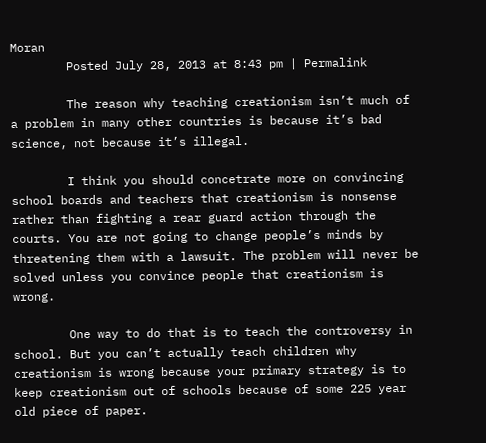Moran
        Posted July 28, 2013 at 8:43 pm | Permalink

        The reason why teaching creationism isn’t much of a problem in many other countries is because it’s bad science, not because it’s illegal.

        I think you should concetrate more on convincing school boards and teachers that creationism is nonsense rather than fighting a rear guard action through the courts. You are not going to change people’s minds by threatening them with a lawsuit. The problem will never be solved unless you convince people that creationism is wrong.

        One way to do that is to teach the controversy in school. But you can’t actually teach children why creationism is wrong because your primary strategy is to keep creationism out of schools because of some 225 year old piece of paper.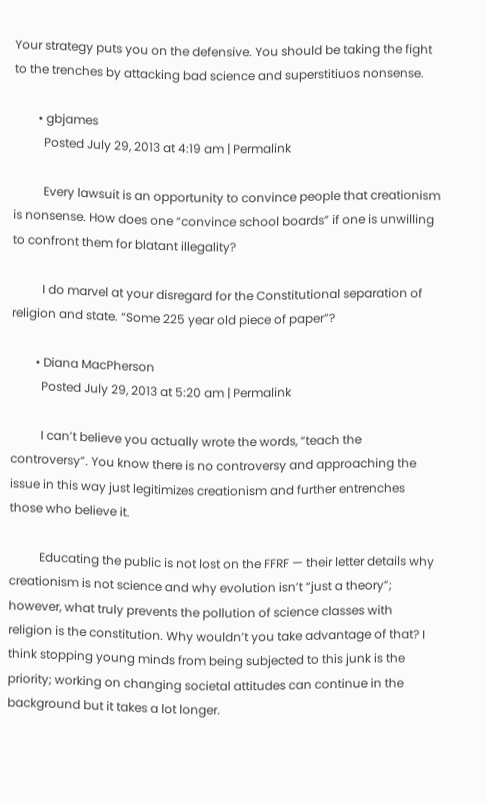Your strategy puts you on the defensive. You should be taking the fight to the trenches by attacking bad science and superstitiuos nonsense.

        • gbjames
          Posted July 29, 2013 at 4:19 am | Permalink

          Every lawsuit is an opportunity to convince people that creationism is nonsense. How does one “convince school boards” if one is unwilling to confront them for blatant illegality?

          I do marvel at your disregard for the Constitutional separation of religion and state. “Some 225 year old piece of paper”?

        • Diana MacPherson
          Posted July 29, 2013 at 5:20 am | Permalink

          I can’t believe you actually wrote the words, “teach the controversy”. You know there is no controversy and approaching the issue in this way just legitimizes creationism and further entrenches those who believe it.

          Educating the public is not lost on the FFRF — their letter details why creationism is not science and why evolution isn’t “just a theory”; however, what truly prevents the pollution of science classes with religion is the constitution. Why wouldn’t you take advantage of that? I think stopping young minds from being subjected to this junk is the priority; working on changing societal attitudes can continue in the background but it takes a lot longer.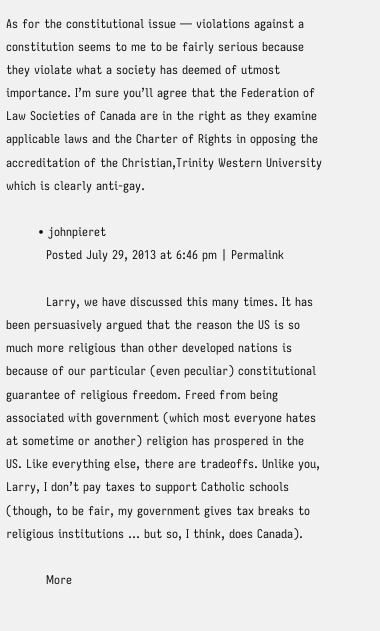As for the constitutional issue — violations against a constitution seems to me to be fairly serious because they violate what a society has deemed of utmost importance. I’m sure you’ll agree that the Federation of Law Societies of Canada are in the right as they examine applicable laws and the Charter of Rights in opposing the accreditation of the Christian,Trinity Western University which is clearly anti-gay.

        • johnpieret
          Posted July 29, 2013 at 6:46 pm | Permalink

          Larry, we have discussed this many times. It has been persuasively argued that the reason the US is so much more religious than other developed nations is because of our particular (even peculiar) constitutional guarantee of religious freedom. Freed from being associated with government (which most everyone hates at sometime or another) religion has prospered in the US. Like everything else, there are tradeoffs. Unlike you, Larry, I don’t pay taxes to support Catholic schools (though, to be fair, my government gives tax breaks to religious institutions … but so, I think, does Canada).

          More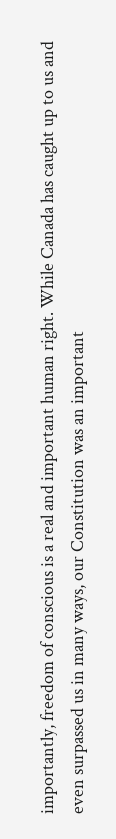importantly, freedom of conscious is a real and important human right. While Canada has caught up to us and even surpassed us in many ways, our Constitution was an important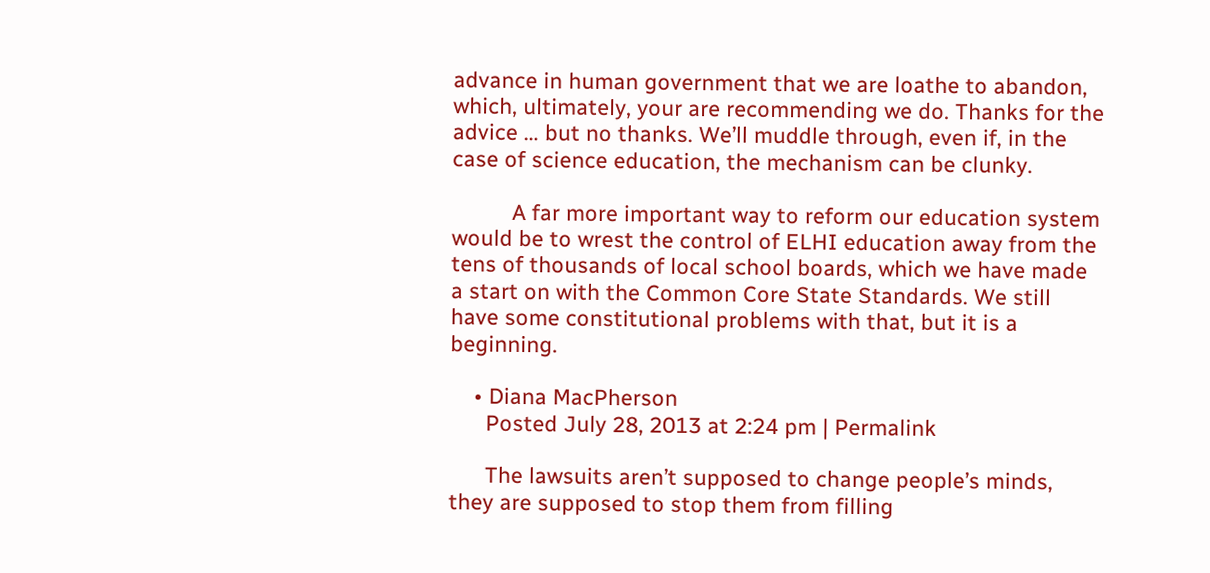advance in human government that we are loathe to abandon, which, ultimately, your are recommending we do. Thanks for the advice … but no thanks. We’ll muddle through, even if, in the case of science education, the mechanism can be clunky.

          A far more important way to reform our education system would be to wrest the control of ELHI education away from the tens of thousands of local school boards, which we have made a start on with the Common Core State Standards. We still have some constitutional problems with that, but it is a beginning.

    • Diana MacPherson
      Posted July 28, 2013 at 2:24 pm | Permalink

      The lawsuits aren’t supposed to change people’s minds, they are supposed to stop them from filling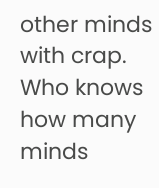other minds with crap. Who knows how many minds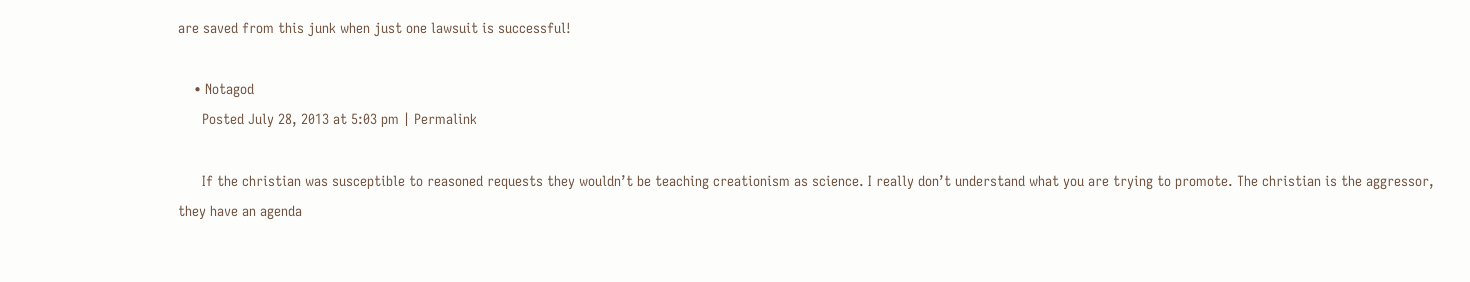are saved from this junk when just one lawsuit is successful!

    • Notagod
      Posted July 28, 2013 at 5:03 pm | Permalink

      If the christian was susceptible to reasoned requests they wouldn’t be teaching creationism as science. I really don’t understand what you are trying to promote. The christian is the aggressor, they have an agenda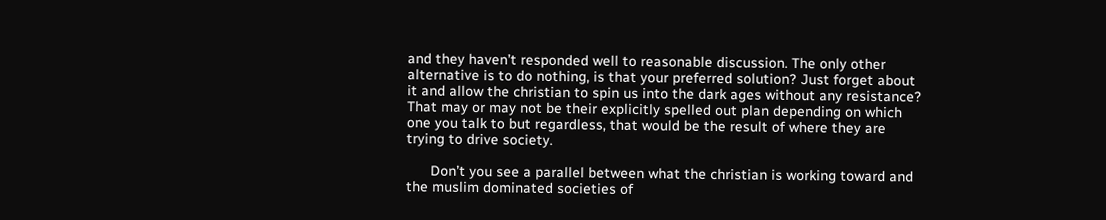and they haven’t responded well to reasonable discussion. The only other alternative is to do nothing, is that your preferred solution? Just forget about it and allow the christian to spin us into the dark ages without any resistance? That may or may not be their explicitly spelled out plan depending on which one you talk to but regardless, that would be the result of where they are trying to drive society.

      Don’t you see a parallel between what the christian is working toward and the muslim dominated societies of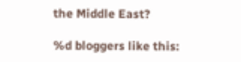the Middle East?

%d bloggers like this: